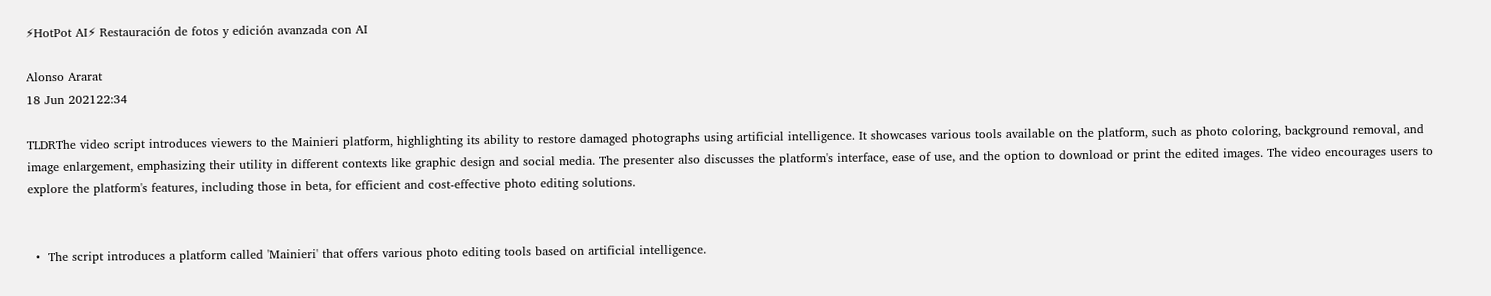⚡HotPot AI⚡ Restauración de fotos y edición avanzada con AI

Alonso Ararat
18 Jun 202122:34

TLDRThe video script introduces viewers to the Mainieri platform, highlighting its ability to restore damaged photographs using artificial intelligence. It showcases various tools available on the platform, such as photo coloring, background removal, and image enlargement, emphasizing their utility in different contexts like graphic design and social media. The presenter also discusses the platform's interface, ease of use, and the option to download or print the edited images. The video encourages users to explore the platform's features, including those in beta, for efficient and cost-effective photo editing solutions.


  •  The script introduces a platform called 'Mainieri' that offers various photo editing tools based on artificial intelligence.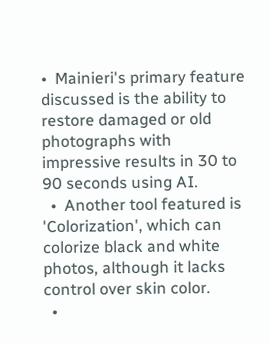•  Mainieri's primary feature discussed is the ability to restore damaged or old photographs with impressive results in 30 to 90 seconds using AI.
  •  Another tool featured is 'Colorization', which can colorize black and white photos, although it lacks control over skin color.
  •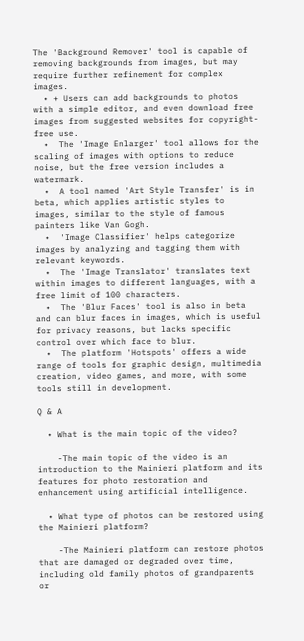The 'Background Remover' tool is capable of removing backgrounds from images, but may require further refinement for complex images.
  • + Users can add backgrounds to photos with a simple editor, and even download free images from suggested websites for copyright-free use.
  •  The 'Image Enlarger' tool allows for the scaling of images with options to reduce noise, but the free version includes a watermark.
  •  A tool named 'Art Style Transfer' is in beta, which applies artistic styles to images, similar to the style of famous painters like Van Gogh.
  •  'Image Classifier' helps categorize images by analyzing and tagging them with relevant keywords.
  •  The 'Image Translator' translates text within images to different languages, with a free limit of 100 characters.
  •  The 'Blur Faces' tool is also in beta and can blur faces in images, which is useful for privacy reasons, but lacks specific control over which face to blur.
  •  The platform 'Hotspots' offers a wide range of tools for graphic design, multimedia creation, video games, and more, with some tools still in development.

Q & A

  • What is the main topic of the video?

    -The main topic of the video is an introduction to the Mainieri platform and its features for photo restoration and enhancement using artificial intelligence.

  • What type of photos can be restored using the Mainieri platform?

    -The Mainieri platform can restore photos that are damaged or degraded over time, including old family photos of grandparents or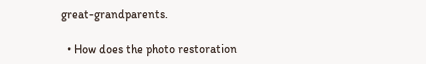great-grandparents.

  • How does the photo restoration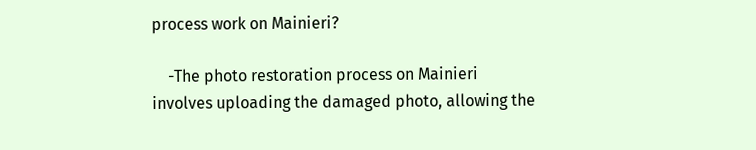process work on Mainieri?

    -The photo restoration process on Mainieri involves uploading the damaged photo, allowing the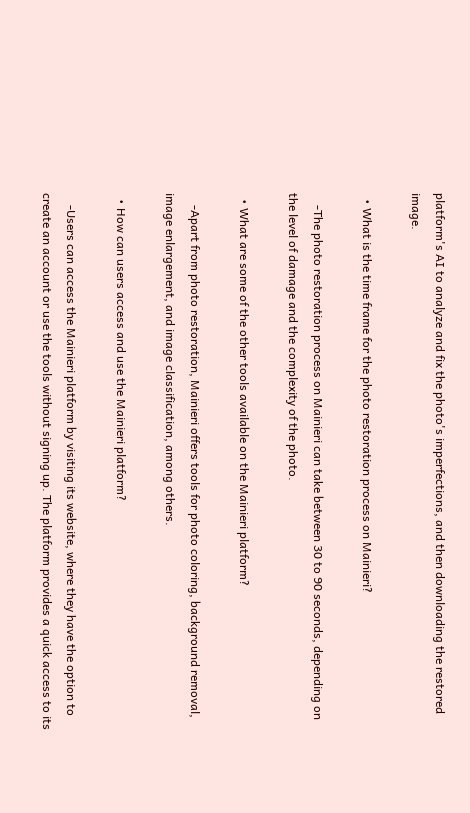platform's AI to analyze and fix the photo's imperfections, and then downloading the restored image.

  • What is the time frame for the photo restoration process on Mainieri?

    -The photo restoration process on Mainieri can take between 30 to 90 seconds, depending on the level of damage and the complexity of the photo.

  • What are some of the other tools available on the Mainieri platform?

    -Apart from photo restoration, Mainieri offers tools for photo coloring, background removal, image enlargement, and image classification, among others.

  • How can users access and use the Mainieri platform?

    -Users can access the Mainieri platform by visiting its website, where they have the option to create an account or use the tools without signing up. The platform provides a quick access to its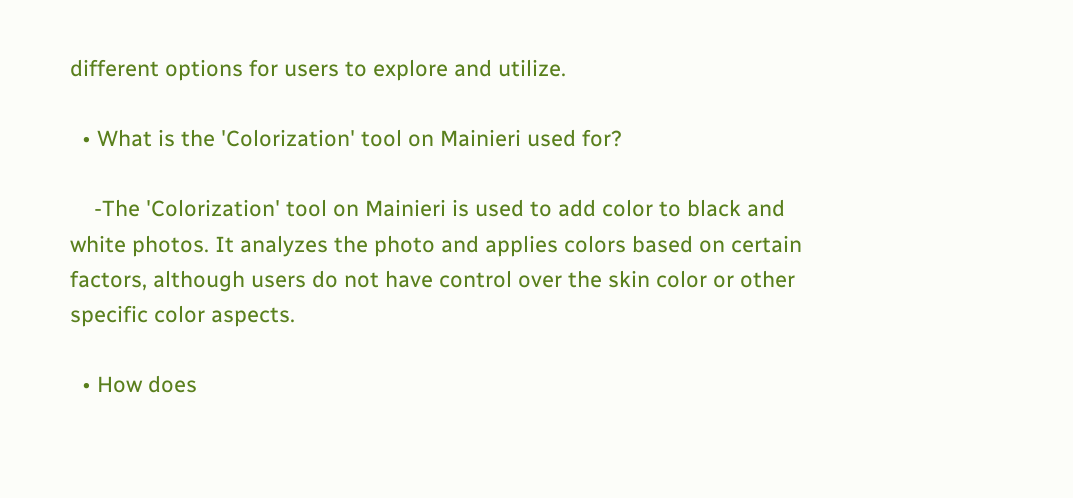different options for users to explore and utilize.

  • What is the 'Colorization' tool on Mainieri used for?

    -The 'Colorization' tool on Mainieri is used to add color to black and white photos. It analyzes the photo and applies colors based on certain factors, although users do not have control over the skin color or other specific color aspects.

  • How does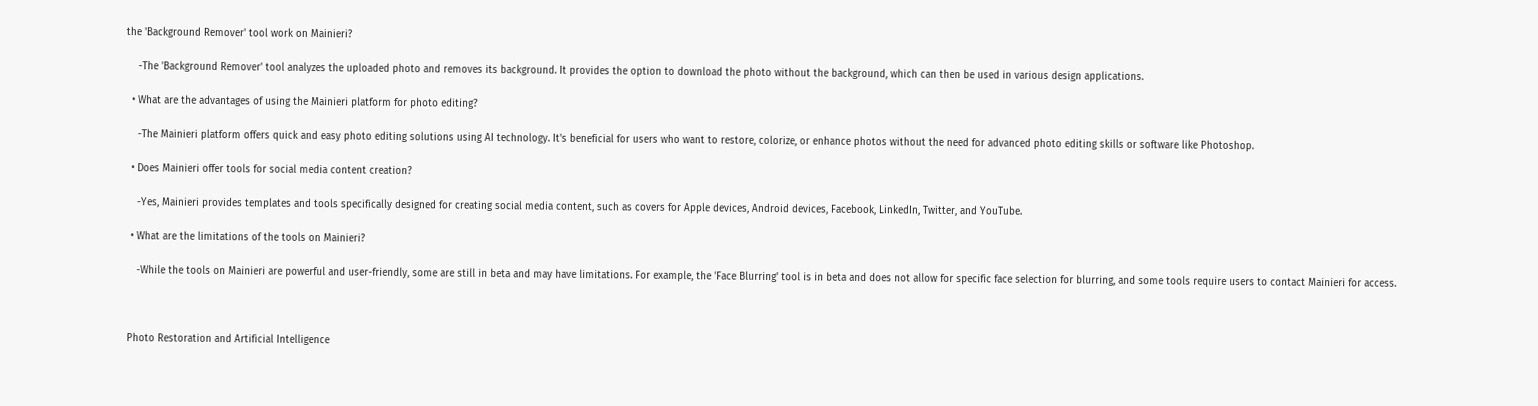the 'Background Remover' tool work on Mainieri?

    -The 'Background Remover' tool analyzes the uploaded photo and removes its background. It provides the option to download the photo without the background, which can then be used in various design applications.

  • What are the advantages of using the Mainieri platform for photo editing?

    -The Mainieri platform offers quick and easy photo editing solutions using AI technology. It's beneficial for users who want to restore, colorize, or enhance photos without the need for advanced photo editing skills or software like Photoshop.

  • Does Mainieri offer tools for social media content creation?

    -Yes, Mainieri provides templates and tools specifically designed for creating social media content, such as covers for Apple devices, Android devices, Facebook, LinkedIn, Twitter, and YouTube.

  • What are the limitations of the tools on Mainieri?

    -While the tools on Mainieri are powerful and user-friendly, some are still in beta and may have limitations. For example, the 'Face Blurring' tool is in beta and does not allow for specific face selection for blurring, and some tools require users to contact Mainieri for access.



 Photo Restoration and Artificial Intelligence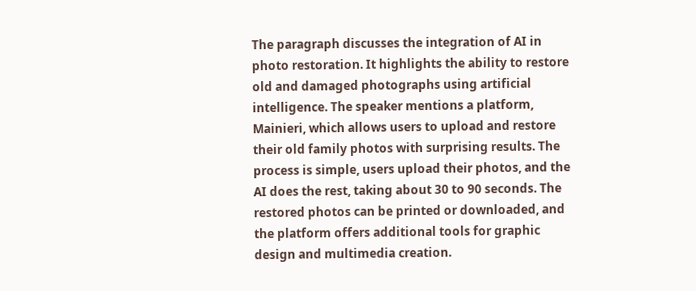The paragraph discusses the integration of AI in photo restoration. It highlights the ability to restore old and damaged photographs using artificial intelligence. The speaker mentions a platform, Mainieri, which allows users to upload and restore their old family photos with surprising results. The process is simple, users upload their photos, and the AI does the rest, taking about 30 to 90 seconds. The restored photos can be printed or downloaded, and the platform offers additional tools for graphic design and multimedia creation.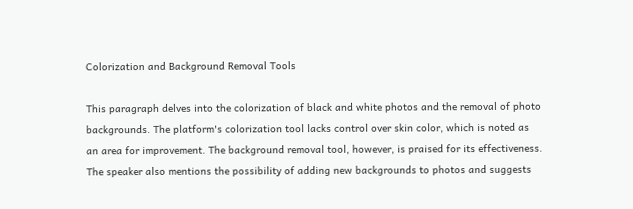Colorization and Background Removal Tools

This paragraph delves into the colorization of black and white photos and the removal of photo backgrounds. The platform's colorization tool lacks control over skin color, which is noted as an area for improvement. The background removal tool, however, is praised for its effectiveness. The speaker also mentions the possibility of adding new backgrounds to photos and suggests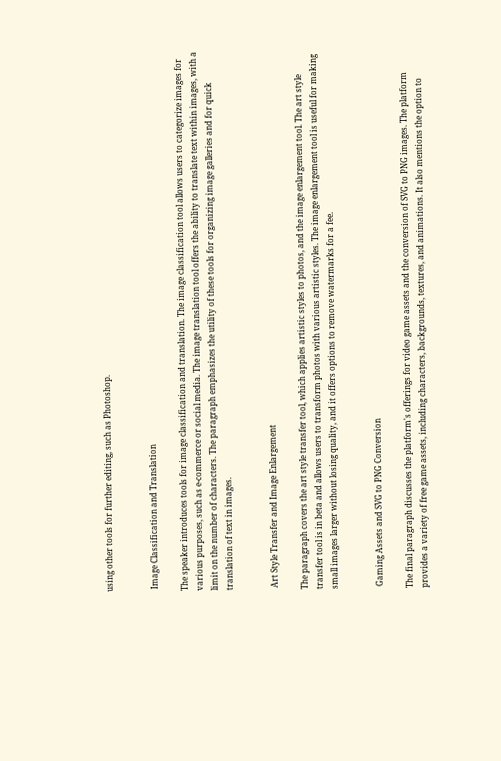using other tools for further editing, such as Photoshop.


 Image Classification and Translation

The speaker introduces tools for image classification and translation. The image classification tool allows users to categorize images for various purposes, such as e-commerce or social media. The image translation tool offers the ability to translate text within images, with a limit on the number of characters. The paragraph emphasizes the utility of these tools for organizing image galleries and for quick translation of text in images.


 Art Style Transfer and Image Enlargement

The paragraph covers the art style transfer tool, which applies artistic styles to photos, and the image enlargement tool. The art style transfer tool is in beta and allows users to transform photos with various artistic styles. The image enlargement tool is useful for making small images larger without losing quality, and it offers options to remove watermarks for a fee.


 Gaming Assets and SVG to PNG Conversion

The final paragraph discusses the platform's offerings for video game assets and the conversion of SVG to PNG images. The platform provides a variety of free game assets, including characters, backgrounds, textures, and animations. It also mentions the option to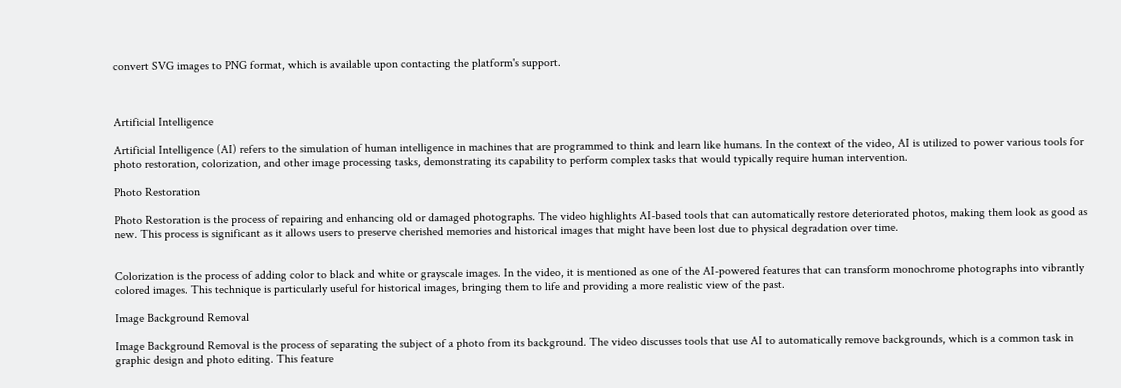convert SVG images to PNG format, which is available upon contacting the platform's support.



Artificial Intelligence

Artificial Intelligence (AI) refers to the simulation of human intelligence in machines that are programmed to think and learn like humans. In the context of the video, AI is utilized to power various tools for photo restoration, colorization, and other image processing tasks, demonstrating its capability to perform complex tasks that would typically require human intervention.

Photo Restoration

Photo Restoration is the process of repairing and enhancing old or damaged photographs. The video highlights AI-based tools that can automatically restore deteriorated photos, making them look as good as new. This process is significant as it allows users to preserve cherished memories and historical images that might have been lost due to physical degradation over time.


Colorization is the process of adding color to black and white or grayscale images. In the video, it is mentioned as one of the AI-powered features that can transform monochrome photographs into vibrantly colored images. This technique is particularly useful for historical images, bringing them to life and providing a more realistic view of the past.

Image Background Removal

Image Background Removal is the process of separating the subject of a photo from its background. The video discusses tools that use AI to automatically remove backgrounds, which is a common task in graphic design and photo editing. This feature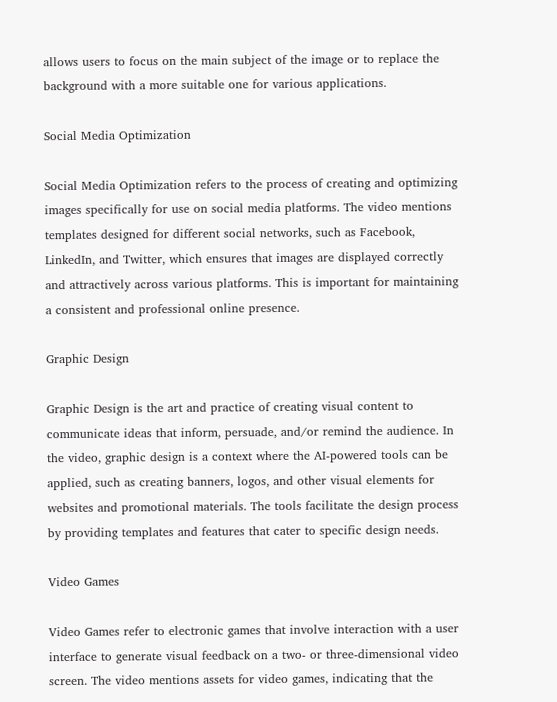allows users to focus on the main subject of the image or to replace the background with a more suitable one for various applications.

Social Media Optimization

Social Media Optimization refers to the process of creating and optimizing images specifically for use on social media platforms. The video mentions templates designed for different social networks, such as Facebook, LinkedIn, and Twitter, which ensures that images are displayed correctly and attractively across various platforms. This is important for maintaining a consistent and professional online presence.

Graphic Design

Graphic Design is the art and practice of creating visual content to communicate ideas that inform, persuade, and/or remind the audience. In the video, graphic design is a context where the AI-powered tools can be applied, such as creating banners, logos, and other visual elements for websites and promotional materials. The tools facilitate the design process by providing templates and features that cater to specific design needs.

Video Games

Video Games refer to electronic games that involve interaction with a user interface to generate visual feedback on a two- or three-dimensional video screen. The video mentions assets for video games, indicating that the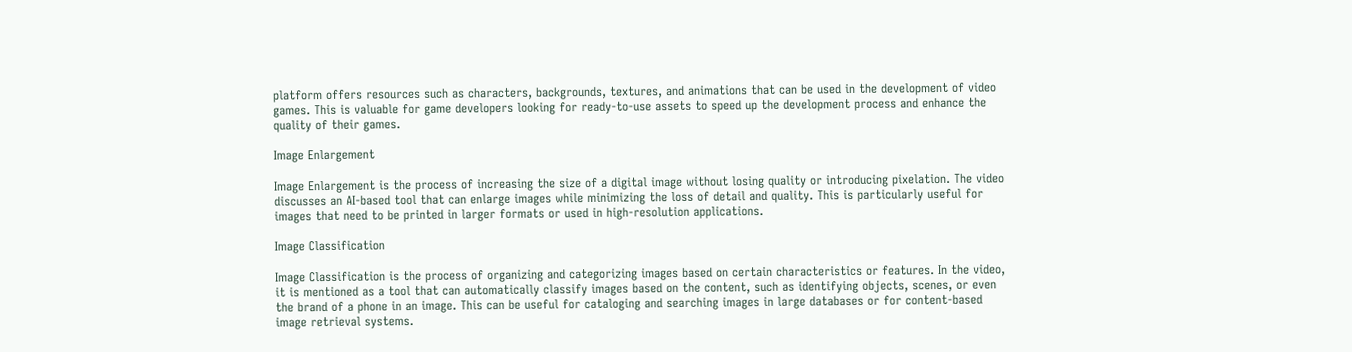platform offers resources such as characters, backgrounds, textures, and animations that can be used in the development of video games. This is valuable for game developers looking for ready-to-use assets to speed up the development process and enhance the quality of their games.

Image Enlargement

Image Enlargement is the process of increasing the size of a digital image without losing quality or introducing pixelation. The video discusses an AI-based tool that can enlarge images while minimizing the loss of detail and quality. This is particularly useful for images that need to be printed in larger formats or used in high-resolution applications.

Image Classification

Image Classification is the process of organizing and categorizing images based on certain characteristics or features. In the video, it is mentioned as a tool that can automatically classify images based on the content, such as identifying objects, scenes, or even the brand of a phone in an image. This can be useful for cataloging and searching images in large databases or for content-based image retrieval systems.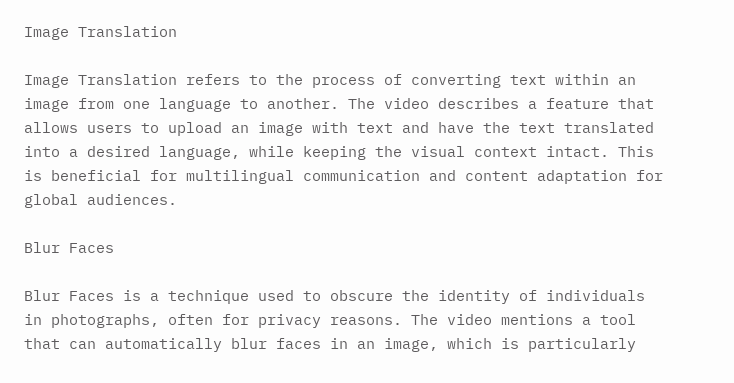Image Translation

Image Translation refers to the process of converting text within an image from one language to another. The video describes a feature that allows users to upload an image with text and have the text translated into a desired language, while keeping the visual context intact. This is beneficial for multilingual communication and content adaptation for global audiences.

Blur Faces

Blur Faces is a technique used to obscure the identity of individuals in photographs, often for privacy reasons. The video mentions a tool that can automatically blur faces in an image, which is particularly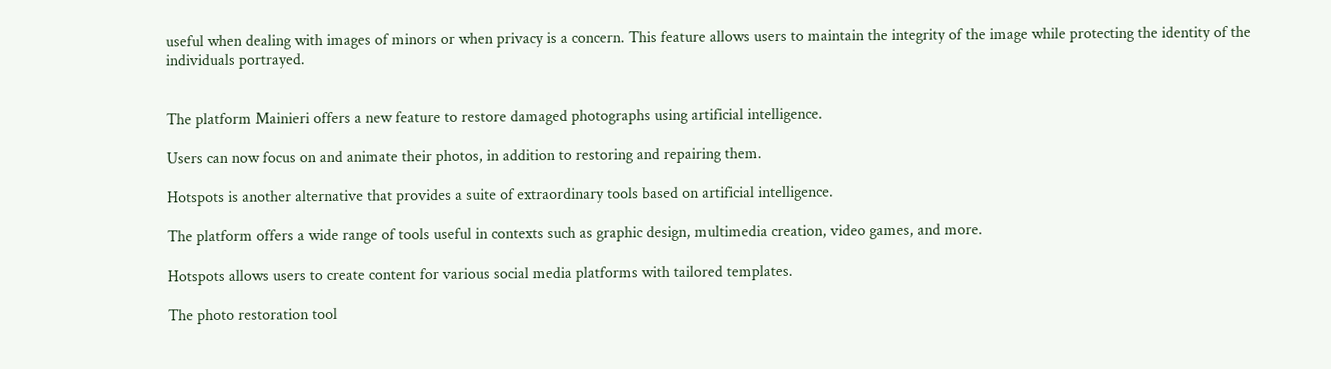useful when dealing with images of minors or when privacy is a concern. This feature allows users to maintain the integrity of the image while protecting the identity of the individuals portrayed.


The platform Mainieri offers a new feature to restore damaged photographs using artificial intelligence.

Users can now focus on and animate their photos, in addition to restoring and repairing them.

Hotspots is another alternative that provides a suite of extraordinary tools based on artificial intelligence.

The platform offers a wide range of tools useful in contexts such as graphic design, multimedia creation, video games, and more.

Hotspots allows users to create content for various social media platforms with tailored templates.

The photo restoration tool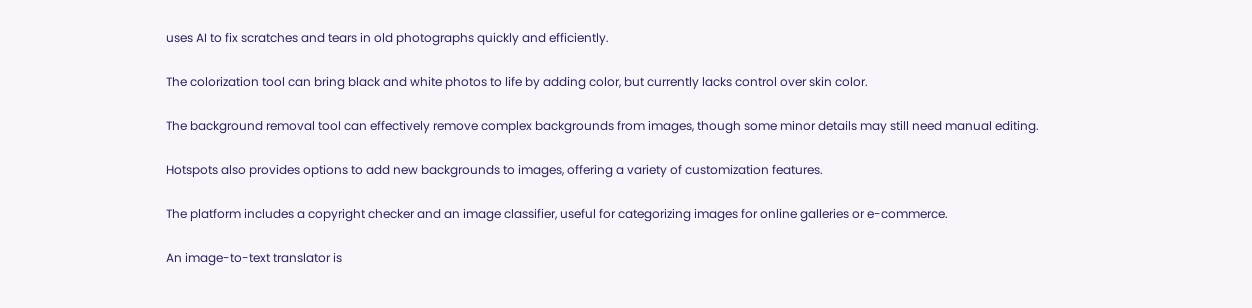uses AI to fix scratches and tears in old photographs quickly and efficiently.

The colorization tool can bring black and white photos to life by adding color, but currently lacks control over skin color.

The background removal tool can effectively remove complex backgrounds from images, though some minor details may still need manual editing.

Hotspots also provides options to add new backgrounds to images, offering a variety of customization features.

The platform includes a copyright checker and an image classifier, useful for categorizing images for online galleries or e-commerce.

An image-to-text translator is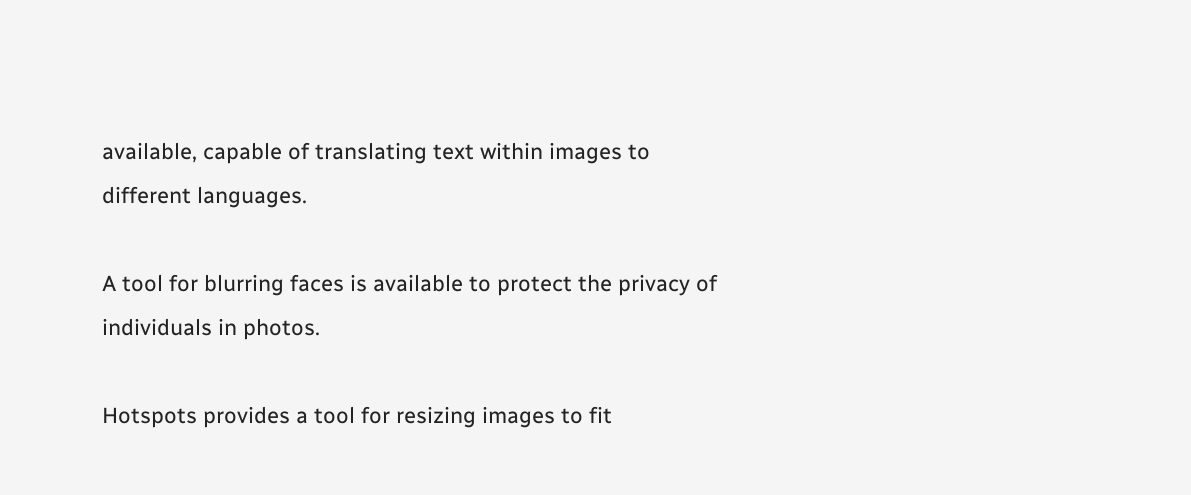available, capable of translating text within images to different languages.

A tool for blurring faces is available to protect the privacy of individuals in photos.

Hotspots provides a tool for resizing images to fit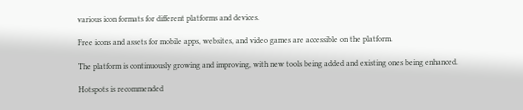various icon formats for different platforms and devices.

Free icons and assets for mobile apps, websites, and video games are accessible on the platform.

The platform is continuously growing and improving, with new tools being added and existing ones being enhanced.

Hotspots is recommended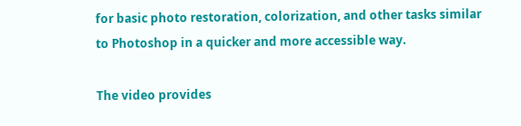for basic photo restoration, colorization, and other tasks similar to Photoshop in a quicker and more accessible way.

The video provides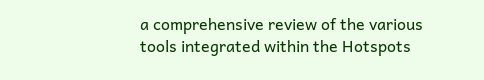a comprehensive review of the various tools integrated within the Hotspots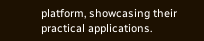platform, showcasing their practical applications.